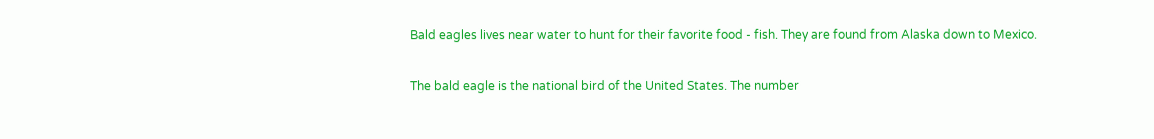Bald eagles lives near water to hunt for their favorite food - fish. They are found from Alaska down to Mexico.

The bald eagle is the national bird of the United States. The number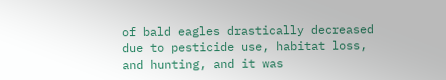of bald eagles drastically decreased due to pesticide use, habitat loss, and hunting, and it was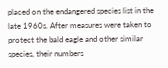placed on the endangered species list in the late 1960s. After measures were taken to protect the bald eagle and other similar species, their numbers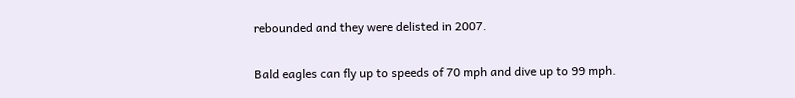rebounded and they were delisted in 2007.

Bald eagles can fly up to speeds of 70 mph and dive up to 99 mph.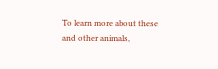To learn more about these and other animals,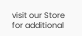visit our Store for additional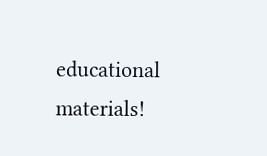educational materials!